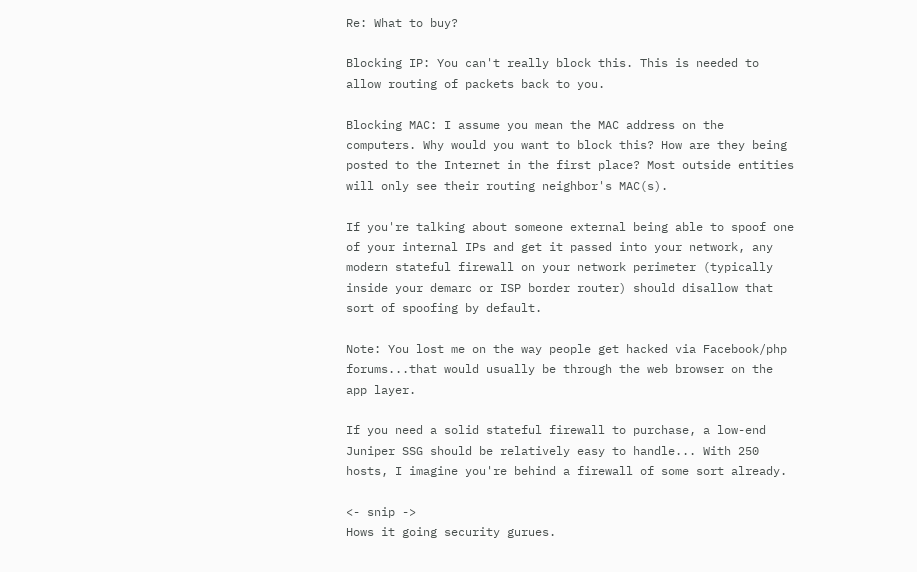Re: What to buy?

Blocking IP: You can't really block this. This is needed to allow routing of packets back to you.

Blocking MAC: I assume you mean the MAC address on the computers. Why would you want to block this? How are they being posted to the Internet in the first place? Most outside entities will only see their routing neighbor's MAC(s).

If you're talking about someone external being able to spoof one of your internal IPs and get it passed into your network, any modern stateful firewall on your network perimeter (typically inside your demarc or ISP border router) should disallow that sort of spoofing by default.

Note: You lost me on the way people get hacked via Facebook/php forums...that would usually be through the web browser on the app layer.

If you need a solid stateful firewall to purchase, a low-end Juniper SSG should be relatively easy to handle... With 250 hosts, I imagine you're behind a firewall of some sort already.

<- snip ->
Hows it going security gurues.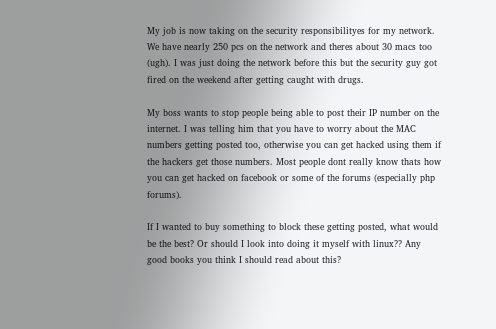My job is now taking on the security responsibilityes for my network. We have nearly 250 pcs on the network and theres about 30 macs too (ugh). I was just doing the network before this but the security guy got fired on the weekend after getting caught with drugs.

My boss wants to stop people being able to post their IP number on the internet. I was telling him that you have to worry about the MAC numbers getting posted too, otherwise you can get hacked using them if the hackers get those numbers. Most people dont really know thats how you can get hacked on facebook or some of the forums (especially php forums).

If I wanted to buy something to block these getting posted, what would be the best? Or should I look into doing it myself with linux?? Any good books you think I should read about this?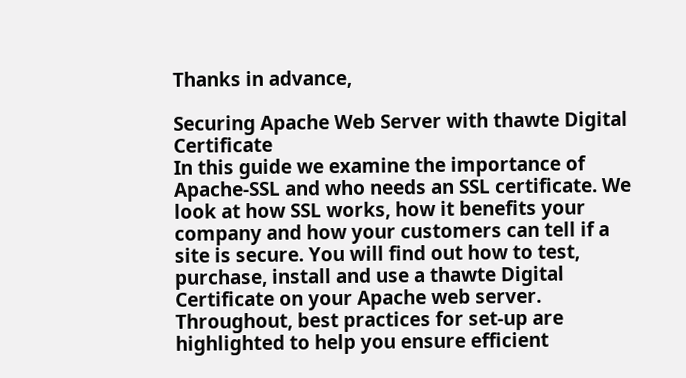Thanks in advance,

Securing Apache Web Server with thawte Digital Certificate
In this guide we examine the importance of Apache-SSL and who needs an SSL certificate. We look at how SSL works, how it benefits your company and how your customers can tell if a site is secure. You will find out how to test, purchase, install and use a thawte Digital Certificate on your Apache web server. Throughout, best practices for set-up are highlighted to help you ensure efficient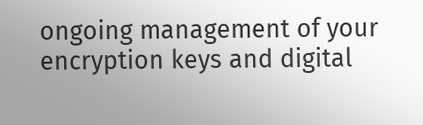ongoing management of your encryption keys and digital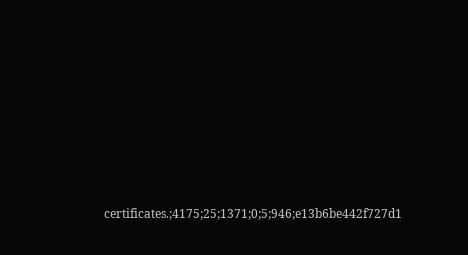certificates.;4175;25;1371;0;5;946;e13b6be442f727d1